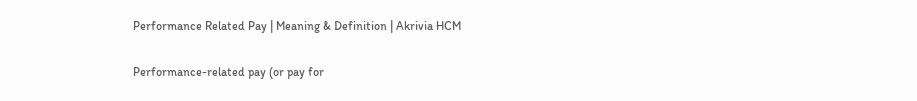Performance Related Pay | Meaning & Definition | Akrivia HCM

Performance-related pay (or pay for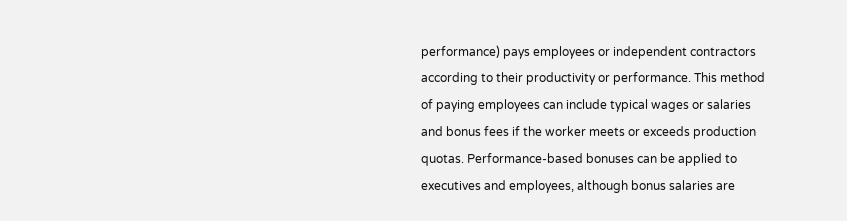performance) pays employees or independent contractors according to their productivity or performance. This method of paying employees can include typical wages or salaries and bonus fees if the worker meets or exceeds production quotas. Performance-based bonuses can be applied to executives and employees, although bonus salaries are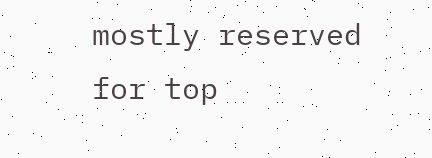mostly reserved for top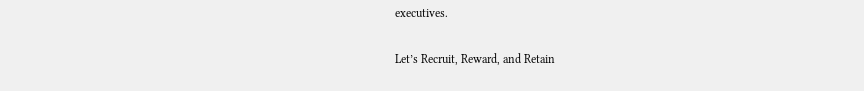executives.

Let’s Recruit, Reward, and Retain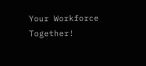Your Workforce Together!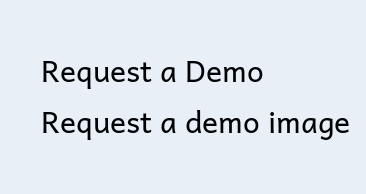Request a Demo
Request a demo image